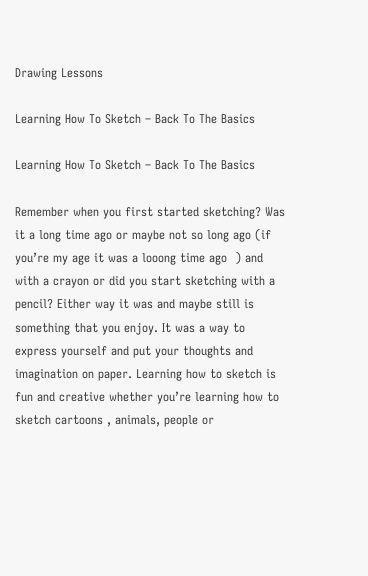Drawing Lessons

Learning How To Sketch – Back To The Basics

Learning How To Sketch – Back To The Basics

Remember when you first started sketching? Was it a long time ago or maybe not so long ago (if you’re my age it was a looong time ago  ) and with a crayon or did you start sketching with a pencil? Either way it was and maybe still is something that you enjoy. It was a way to express yourself and put your thoughts and imagination on paper. Learning how to sketch is fun and creative whether you’re learning how to sketch cartoons , animals, people or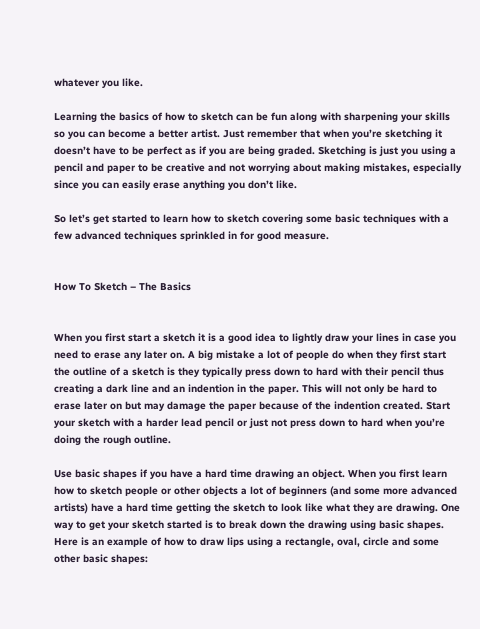whatever you like.

Learning the basics of how to sketch can be fun along with sharpening your skills so you can become a better artist. Just remember that when you’re sketching it doesn’t have to be perfect as if you are being graded. Sketching is just you using a pencil and paper to be creative and not worrying about making mistakes, especially since you can easily erase anything you don’t like.

So let’s get started to learn how to sketch covering some basic techniques with a few advanced techniques sprinkled in for good measure.


How To Sketch – The Basics


When you first start a sketch it is a good idea to lightly draw your lines in case you need to erase any later on. A big mistake a lot of people do when they first start the outline of a sketch is they typically press down to hard with their pencil thus creating a dark line and an indention in the paper. This will not only be hard to erase later on but may damage the paper because of the indention created. Start your sketch with a harder lead pencil or just not press down to hard when you’re doing the rough outline.

Use basic shapes if you have a hard time drawing an object. When you first learn how to sketch people or other objects a lot of beginners (and some more advanced artists) have a hard time getting the sketch to look like what they are drawing. One way to get your sketch started is to break down the drawing using basic shapes. Here is an example of how to draw lips using a rectangle, oval, circle and some other basic shapes: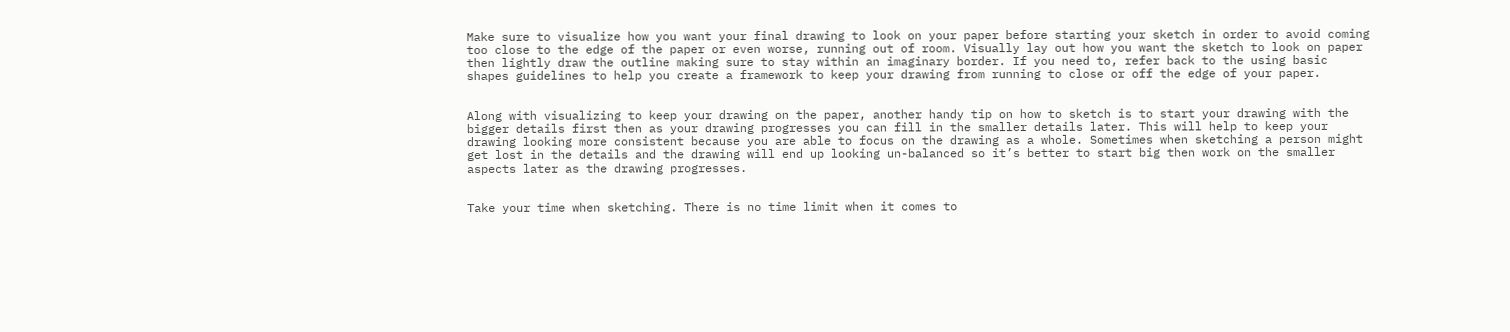Make sure to visualize how you want your final drawing to look on your paper before starting your sketch in order to avoid coming too close to the edge of the paper or even worse, running out of room. Visually lay out how you want the sketch to look on paper then lightly draw the outline making sure to stay within an imaginary border. If you need to, refer back to the using basic shapes guidelines to help you create a framework to keep your drawing from running to close or off the edge of your paper.


Along with visualizing to keep your drawing on the paper, another handy tip on how to sketch is to start your drawing with the bigger details first then as your drawing progresses you can fill in the smaller details later. This will help to keep your drawing looking more consistent because you are able to focus on the drawing as a whole. Sometimes when sketching a person might get lost in the details and the drawing will end up looking un-balanced so it’s better to start big then work on the smaller aspects later as the drawing progresses.


Take your time when sketching. There is no time limit when it comes to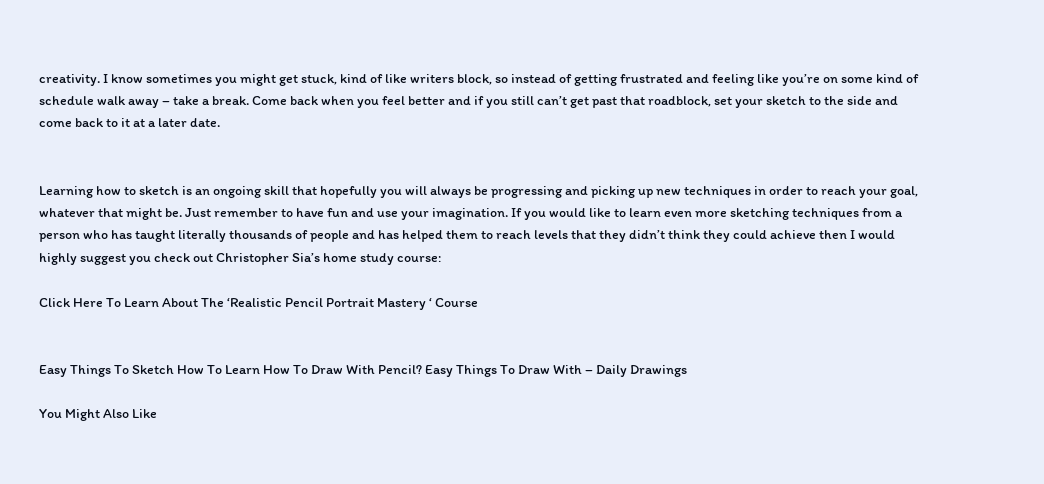creativity. I know sometimes you might get stuck, kind of like writers block, so instead of getting frustrated and feeling like you’re on some kind of schedule walk away – take a break. Come back when you feel better and if you still can’t get past that roadblock, set your sketch to the side and come back to it at a later date.


Learning how to sketch is an ongoing skill that hopefully you will always be progressing and picking up new techniques in order to reach your goal, whatever that might be. Just remember to have fun and use your imagination. If you would like to learn even more sketching techniques from a person who has taught literally thousands of people and has helped them to reach levels that they didn’t think they could achieve then I would highly suggest you check out Christopher Sia’s home study course:

Click Here To Learn About The ‘Realistic Pencil Portrait Mastery ‘ Course


Easy Things To Sketch How To Learn How To Draw With Pencil? Easy Things To Draw With – Daily Drawings

You Might Also Like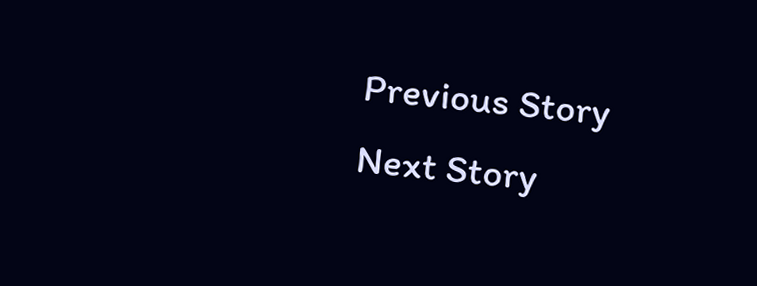Previous Story
Next Story